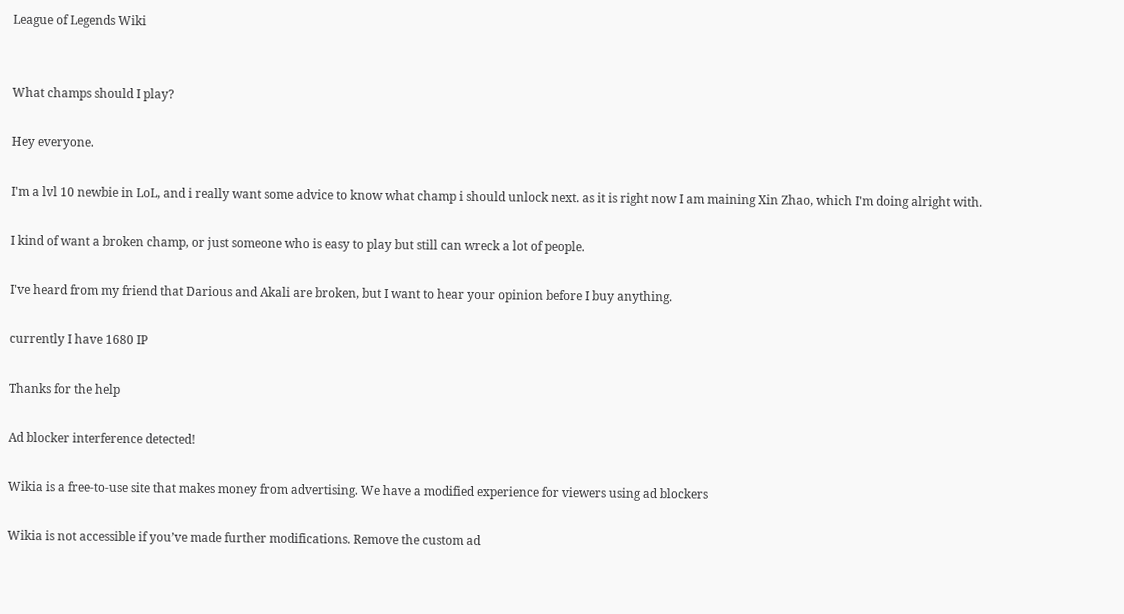League of Legends Wiki


What champs should I play?

Hey everyone.

I'm a lvl 10 newbie in LoL, and i really want some advice to know what champ i should unlock next. as it is right now I am maining Xin Zhao, which I'm doing alright with.

I kind of want a broken champ, or just someone who is easy to play but still can wreck a lot of people.

I've heard from my friend that Darious and Akali are broken, but I want to hear your opinion before I buy anything.

currently I have 1680 IP

Thanks for the help

Ad blocker interference detected!

Wikia is a free-to-use site that makes money from advertising. We have a modified experience for viewers using ad blockers

Wikia is not accessible if you’ve made further modifications. Remove the custom ad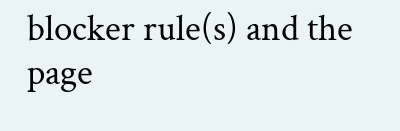blocker rule(s) and the page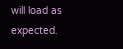will load as expected.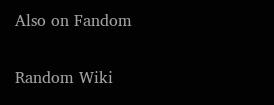Also on Fandom

Random Wiki